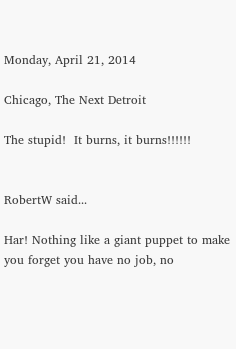Monday, April 21, 2014

Chicago, The Next Detroit

The stupid!  It burns, it burns!!!!!!


RobertW said...

Har! Nothing like a giant puppet to make you forget you have no job, no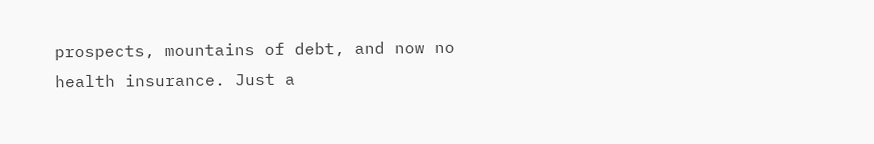prospects, mountains of debt, and now no health insurance. Just a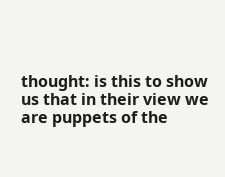thought: is this to show us that in their view we are puppets of the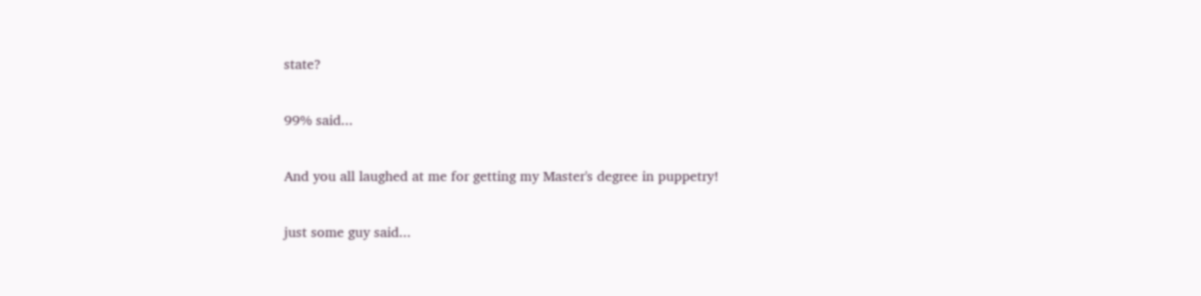state?

99% said...

And you all laughed at me for getting my Master's degree in puppetry!

just some guy said...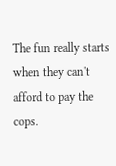The fun really starts when they can't afford to pay the cops.